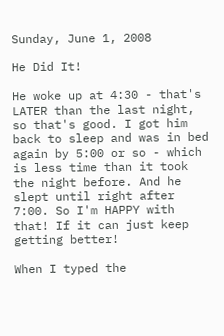Sunday, June 1, 2008

He Did It!

He woke up at 4:30 - that's LATER than the last night, so that's good. I got him back to sleep and was in bed again by 5:00 or so - which is less time than it took the night before. And he slept until right after 7:00. So I'm HAPPY with that! If it can just keep getting better!

When I typed the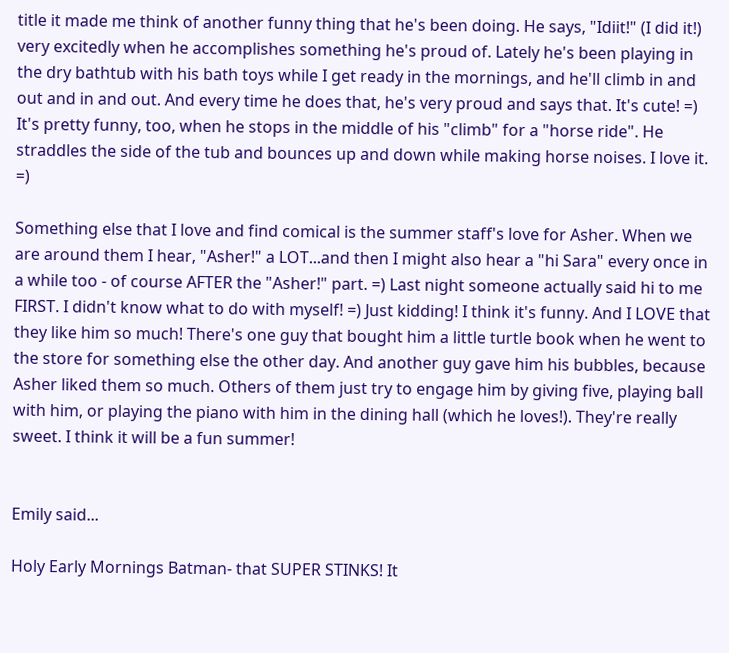title it made me think of another funny thing that he's been doing. He says, "Idiit!" (I did it!) very excitedly when he accomplishes something he's proud of. Lately he's been playing in the dry bathtub with his bath toys while I get ready in the mornings, and he'll climb in and out and in and out. And every time he does that, he's very proud and says that. It's cute! =) It's pretty funny, too, when he stops in the middle of his "climb" for a "horse ride". He straddles the side of the tub and bounces up and down while making horse noises. I love it. =)

Something else that I love and find comical is the summer staff's love for Asher. When we are around them I hear, "Asher!" a LOT...and then I might also hear a "hi Sara" every once in a while too - of course AFTER the "Asher!" part. =) Last night someone actually said hi to me FIRST. I didn't know what to do with myself! =) Just kidding! I think it's funny. And I LOVE that they like him so much! There's one guy that bought him a little turtle book when he went to the store for something else the other day. And another guy gave him his bubbles, because Asher liked them so much. Others of them just try to engage him by giving five, playing ball with him, or playing the piano with him in the dining hall (which he loves!). They're really sweet. I think it will be a fun summer!


Emily said...

Holy Early Mornings Batman- that SUPER STINKS! It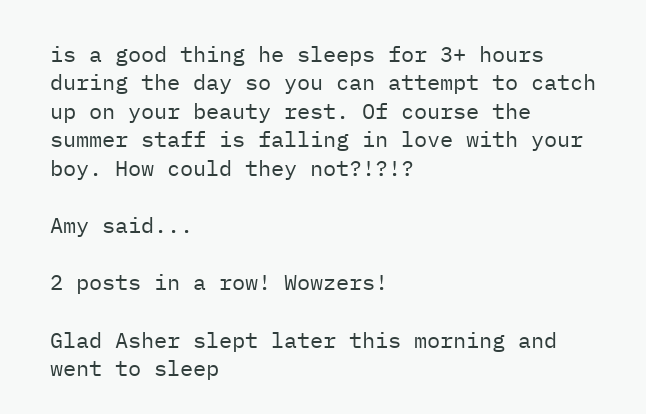is a good thing he sleeps for 3+ hours during the day so you can attempt to catch up on your beauty rest. Of course the summer staff is falling in love with your boy. How could they not?!?!?

Amy said...

2 posts in a row! Wowzers!

Glad Asher slept later this morning and went to sleep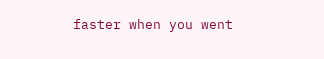faster when you went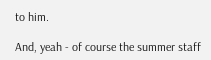to him.

And, yeah - of course the summer staff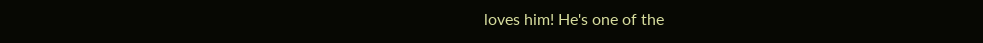loves him! He's one of the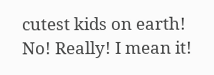cutest kids on earth! No! Really! I mean it!